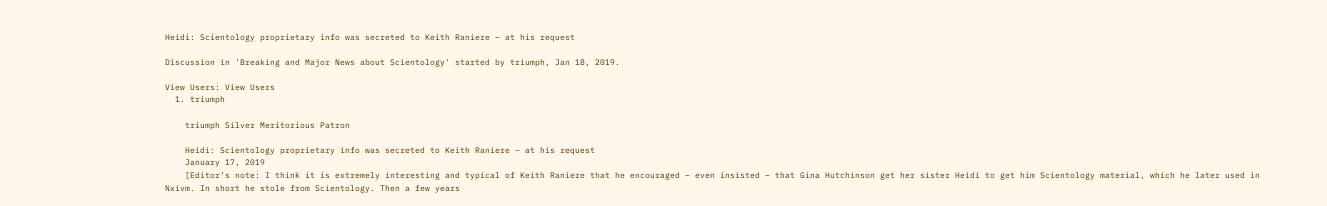Heidi: Scientology proprietary info was secreted to Keith Raniere – at his request

Discussion in 'Breaking and Major News about Scientology' started by triumph, Jan 18, 2019.

View Users: View Users
  1. triumph

    triumph Silver Meritorious Patron

    Heidi: Scientology proprietary info was secreted to Keith Raniere – at his request
    January 17, 2019
    [Editor’s note: I think it is extremely interesting and typical of Keith Raniere that he encouraged – even insisted – that Gina Hutchinson get her sister Heidi to get him Scientology material, which he later used in Nxivm. In short he stole from Scientology. Then a few years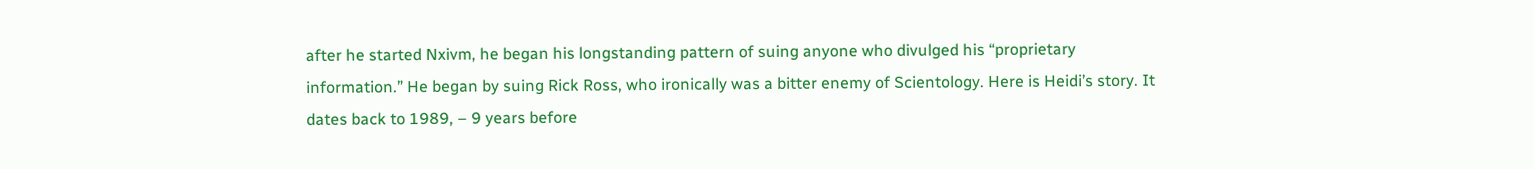after he started Nxivm, he began his longstanding pattern of suing anyone who divulged his “proprietary information.” He began by suing Rick Ross, who ironically was a bitter enemy of Scientology. Here is Heidi’s story. It dates back to 1989, – 9 years before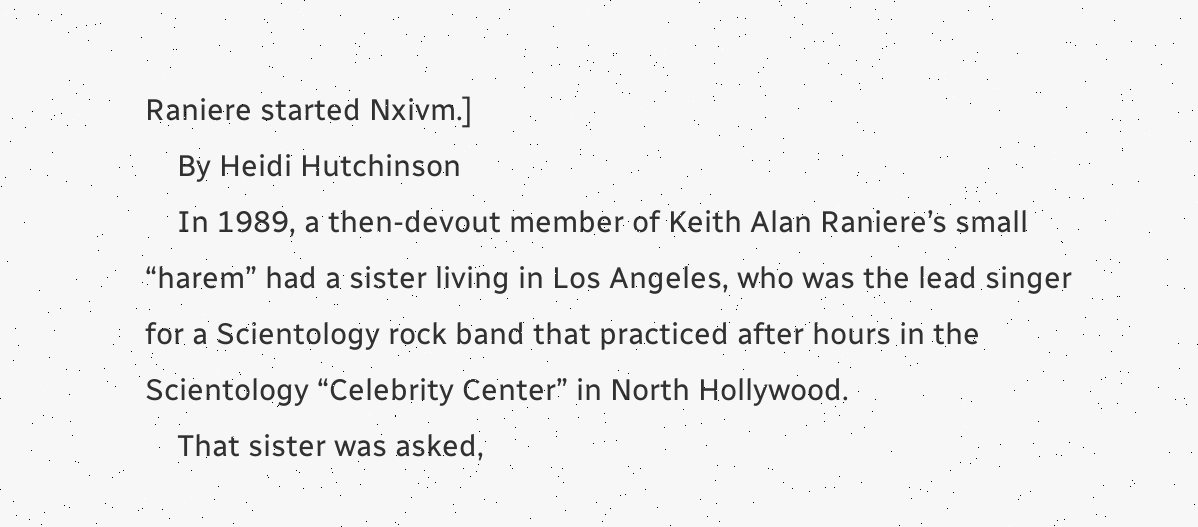Raniere started Nxivm.]
    By Heidi Hutchinson
    In 1989, a then-devout member of Keith Alan Raniere’s small “harem” had a sister living in Los Angeles, who was the lead singer for a Scientology rock band that practiced after hours in the Scientology “Celebrity Center” in North Hollywood.
    That sister was asked,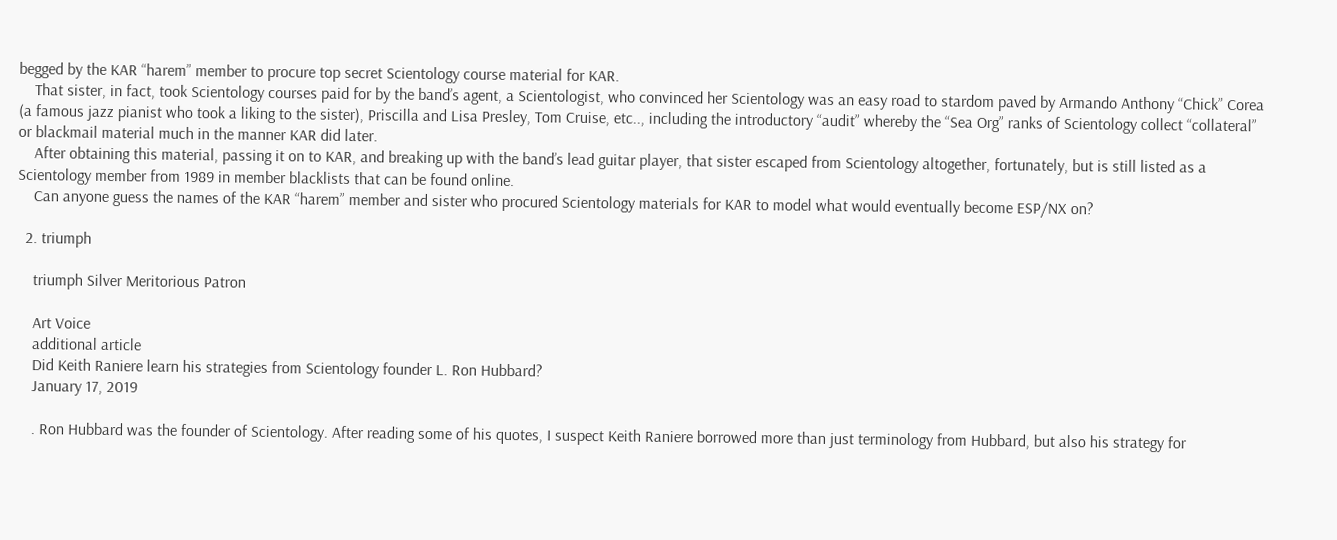begged by the KAR “harem” member to procure top secret Scientology course material for KAR.
    That sister, in fact, took Scientology courses paid for by the band’s agent, a Scientologist, who convinced her Scientology was an easy road to stardom paved by Armando Anthony “Chick” Corea (a famous jazz pianist who took a liking to the sister), Priscilla and Lisa Presley, Tom Cruise, etc.., including the introductory “audit” whereby the “Sea Org” ranks of Scientology collect “collateral” or blackmail material much in the manner KAR did later.
    After obtaining this material, passing it on to KAR, and breaking up with the band’s lead guitar player, that sister escaped from Scientology altogether, fortunately, but is still listed as a Scientology member from 1989 in member blacklists that can be found online.
    Can anyone guess the names of the KAR “harem” member and sister who procured Scientology materials for KAR to model what would eventually become ESP/NX on?

  2. triumph

    triumph Silver Meritorious Patron

    Art Voice
    additional article
    Did Keith Raniere learn his strategies from Scientology founder L. Ron Hubbard?
    January 17, 2019

    . Ron Hubbard was the founder of Scientology. After reading some of his quotes, I suspect Keith Raniere borrowed more than just terminology from Hubbard, but also his strategy for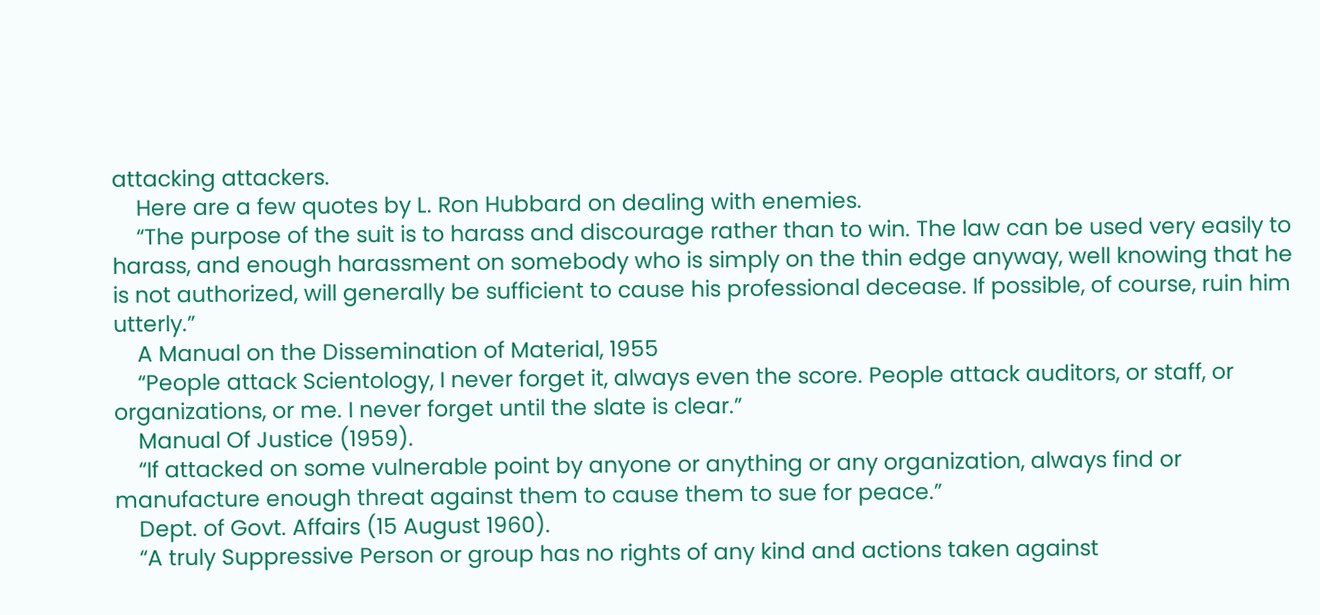attacking attackers.
    Here are a few quotes by L. Ron Hubbard on dealing with enemies.
    “The purpose of the suit is to harass and discourage rather than to win. The law can be used very easily to harass, and enough harassment on somebody who is simply on the thin edge anyway, well knowing that he is not authorized, will generally be sufficient to cause his professional decease. If possible, of course, ruin him utterly.”
    A Manual on the Dissemination of Material, 1955
    “People attack Scientology, I never forget it, always even the score. People attack auditors, or staff, or organizations, or me. I never forget until the slate is clear.”
    Manual Of Justice (1959).
    “If attacked on some vulnerable point by anyone or anything or any organization, always find or manufacture enough threat against them to cause them to sue for peace.”
    Dept. of Govt. Affairs (15 August 1960).
    “A truly Suppressive Person or group has no rights of any kind and actions taken against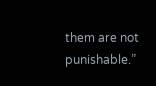them are not punishable.”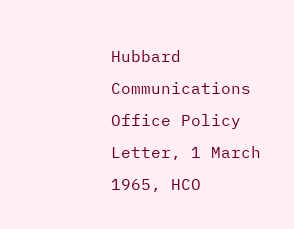Hubbard Communications Office Policy Letter, 1 March 1965, HCO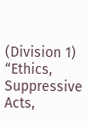(Division 1) “Ethics, Suppressive Acts,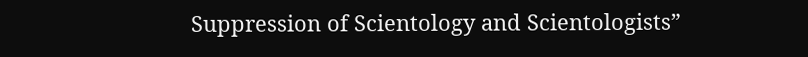Suppression of Scientology and Scientologists”